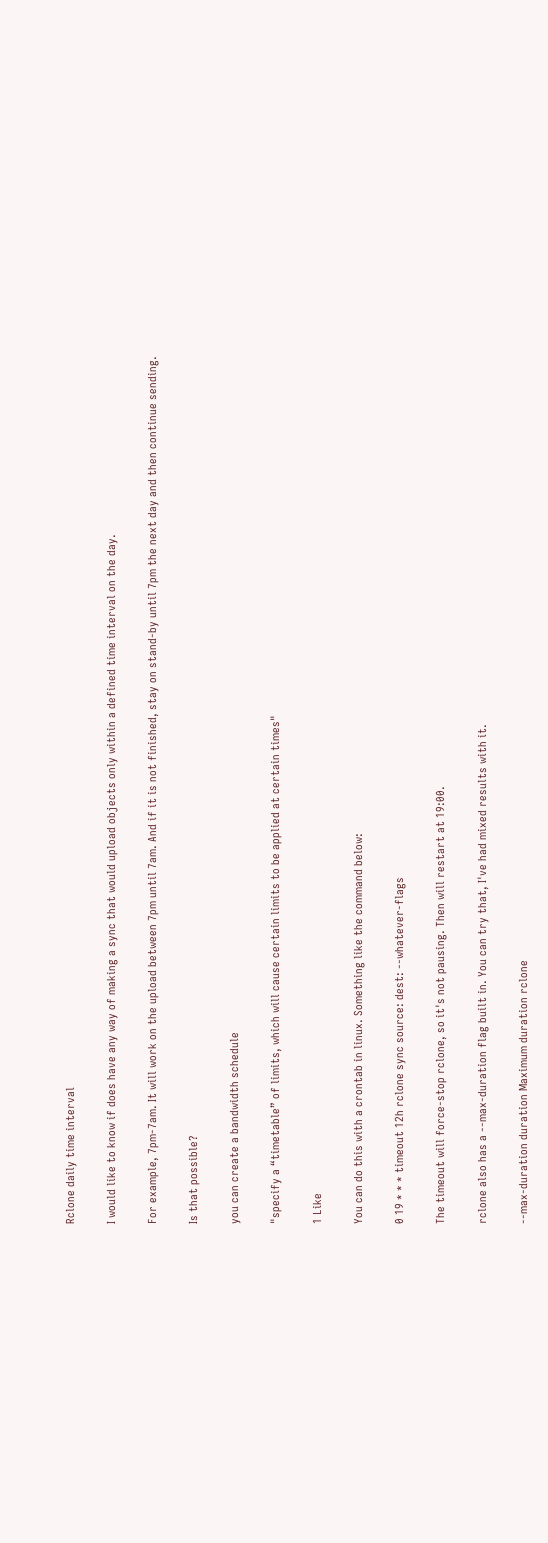Rclone daily time interval

I would like to know if does have any way of making a sync that would upload objects only within a defined time interval on the day.

For example, 7pm-7am. It will work on the upload between 7pm until 7am. And if it is not finished, stay on stand-by until 7pm the next day and then continue sending.

Is that possible?

you can create a bandwidth schedule

"specify a “timetable” of limits, which will cause certain limits to be applied at certain times"

1 Like

You can do this with a crontab in linux. Something like the command below:

0 19 * * * timeout 12h rclone sync source: dest: --whatever-flags

The timeout will force-stop rclone, so it's not pausing. Then will restart at 19:00.

rclone also has a --max-duration flag built in. You can try that, I've had mixed results with it.

--max-duration duration Maximum duration rclone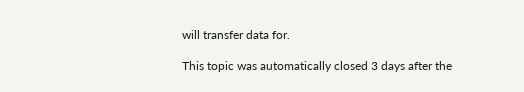will transfer data for.

This topic was automatically closed 3 days after the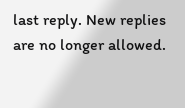last reply. New replies are no longer allowed.